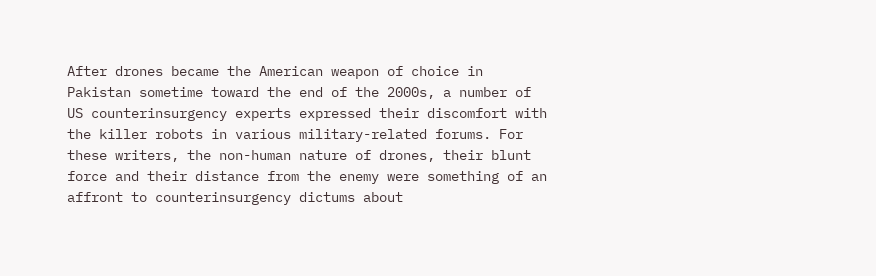After drones became the American weapon of choice in Pakistan sometime toward the end of the 2000s, a number of US counterinsurgency experts expressed their discomfort with the killer robots in various military-related forums. For these writers, the non-human nature of drones, their blunt force and their distance from the enemy were something of an affront to counterinsurgency dictums about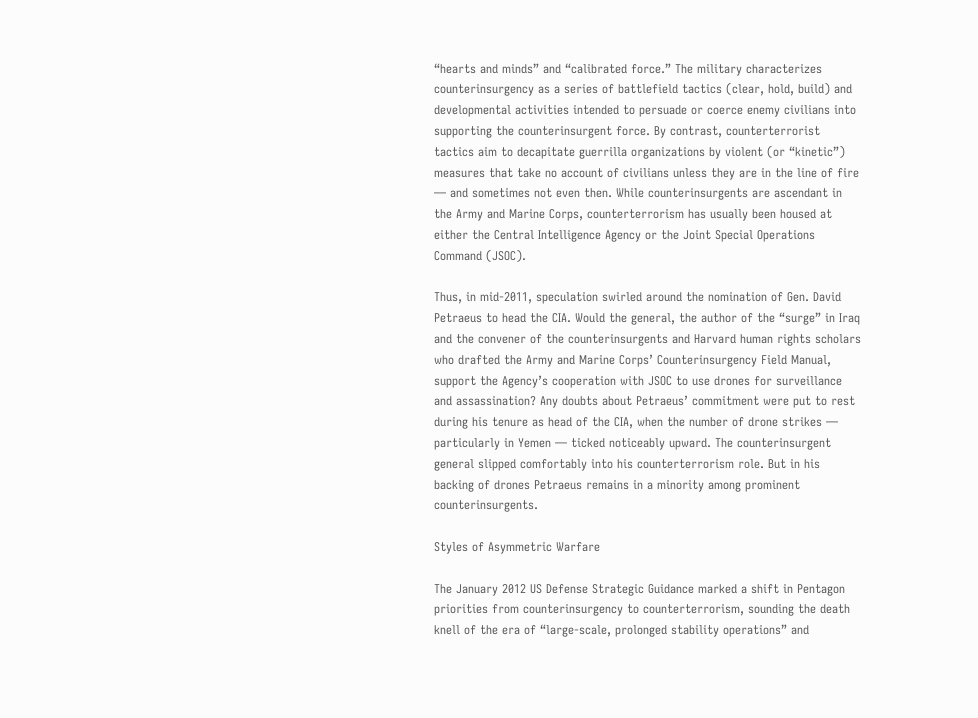“hearts and minds” and “calibrated force.” The military characterizes counterinsurgency as a series of battlefield tactics (clear, hold, build) and developmental activities intended to persuade or coerce enemy civilians into supporting the counterinsurgent force. By contrast, counterterrorist tactics aim to decapitate guerrilla organizations by violent (or “kinetic”) measures that take no account of civilians unless they are in the line of fire — and sometimes not even then. While counterinsurgents are ascendant in the Army and Marine Corps, counterterrorism has usually been housed at either the Central Intelligence Agency or the Joint Special Operations Command (JSOC).

Thus, in mid-2011, speculation swirled around the nomination of Gen. David Petraeus to head the CIA. Would the general, the author of the “surge” in Iraq and the convener of the counterinsurgents and Harvard human rights scholars who drafted the Army and Marine Corps’ Counterinsurgency Field Manual, support the Agency’s cooperation with JSOC to use drones for surveillance and assassination? Any doubts about Petraeus’ commitment were put to rest during his tenure as head of the CIA, when the number of drone strikes — particularly in Yemen — ticked noticeably upward. The counterinsurgent general slipped comfortably into his counterterrorism role. But in his backing of drones Petraeus remains in a minority among prominent counterinsurgents.

Styles of Asymmetric Warfare

The January 2012 US Defense Strategic Guidance marked a shift in Pentagon priorities from counterinsurgency to counterterrorism, sounding the death knell of the era of “large-scale, prolonged stability operations” and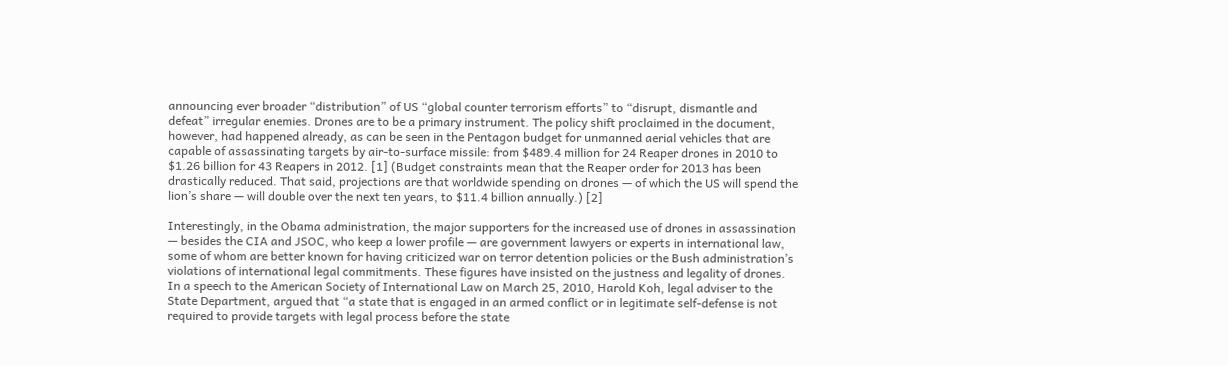announcing ever broader “distribution” of US “global counter terrorism efforts” to “disrupt, dismantle and defeat” irregular enemies. Drones are to be a primary instrument. The policy shift proclaimed in the document, however, had happened already, as can be seen in the Pentagon budget for unmanned aerial vehicles that are capable of assassinating targets by air-to-surface missile: from $489.4 million for 24 Reaper drones in 2010 to $1.26 billion for 43 Reapers in 2012. [1] (Budget constraints mean that the Reaper order for 2013 has been drastically reduced. That said, projections are that worldwide spending on drones — of which the US will spend the lion’s share — will double over the next ten years, to $11.4 billion annually.) [2]

Interestingly, in the Obama administration, the major supporters for the increased use of drones in assassination — besides the CIA and JSOC, who keep a lower profile — are government lawyers or experts in international law, some of whom are better known for having criticized war on terror detention policies or the Bush administration’s violations of international legal commitments. These figures have insisted on the justness and legality of drones. In a speech to the American Society of International Law on March 25, 2010, Harold Koh, legal adviser to the State Department, argued that “a state that is engaged in an armed conflict or in legitimate self-defense is not required to provide targets with legal process before the state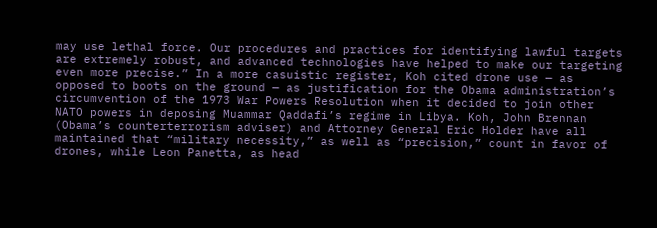may use lethal force. Our procedures and practices for identifying lawful targets are extremely robust, and advanced technologies have helped to make our targeting even more precise.” In a more casuistic register, Koh cited drone use — as opposed to boots on the ground — as justification for the Obama administration’s circumvention of the 1973 War Powers Resolution when it decided to join other NATO powers in deposing Muammar Qaddafi’s regime in Libya. Koh, John Brennan (Obama’s counterterrorism adviser) and Attorney General Eric Holder have all maintained that “military necessity,” as well as “precision,” count in favor of drones, while Leon Panetta, as head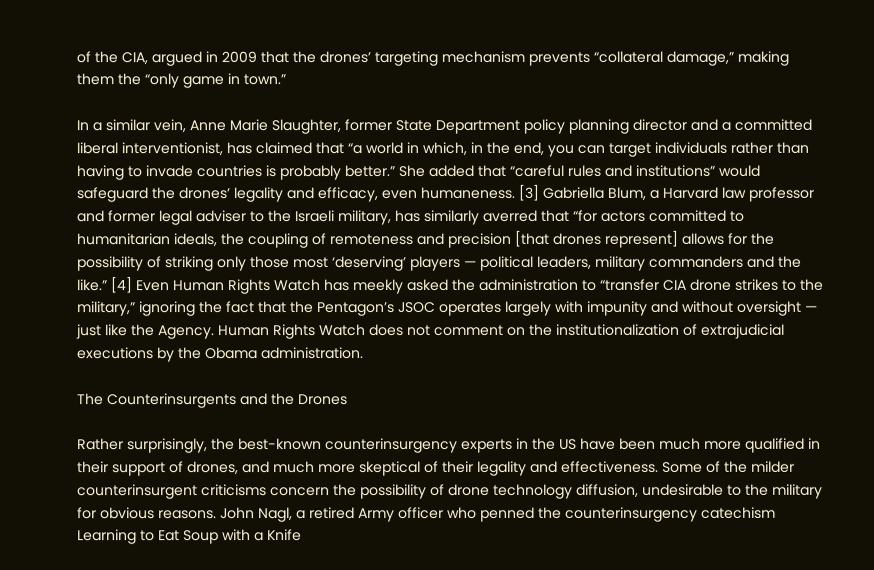of the CIA, argued in 2009 that the drones’ targeting mechanism prevents “collateral damage,” making them the “only game in town.”

In a similar vein, Anne Marie Slaughter, former State Department policy planning director and a committed liberal interventionist, has claimed that “a world in which, in the end, you can target individuals rather than having to invade countries is probably better.” She added that “careful rules and institutions” would safeguard the drones’ legality and efficacy, even humaneness. [3] Gabriella Blum, a Harvard law professor and former legal adviser to the Israeli military, has similarly averred that “for actors committed to humanitarian ideals, the coupling of remoteness and precision [that drones represent] allows for the possibility of striking only those most ‘deserving’ players — political leaders, military commanders and the like.” [4] Even Human Rights Watch has meekly asked the administration to “transfer CIA drone strikes to the military,” ignoring the fact that the Pentagon’s JSOC operates largely with impunity and without oversight — just like the Agency. Human Rights Watch does not comment on the institutionalization of extrajudicial executions by the Obama administration.

The Counterinsurgents and the Drones

Rather surprisingly, the best-known counterinsurgency experts in the US have been much more qualified in their support of drones, and much more skeptical of their legality and effectiveness. Some of the milder counterinsurgent criticisms concern the possibility of drone technology diffusion, undesirable to the military for obvious reasons. John Nagl, a retired Army officer who penned the counterinsurgency catechism Learning to Eat Soup with a Knife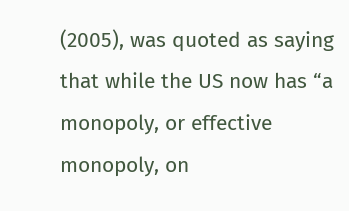(2005), was quoted as saying that while the US now has “a monopoly, or effective monopoly, on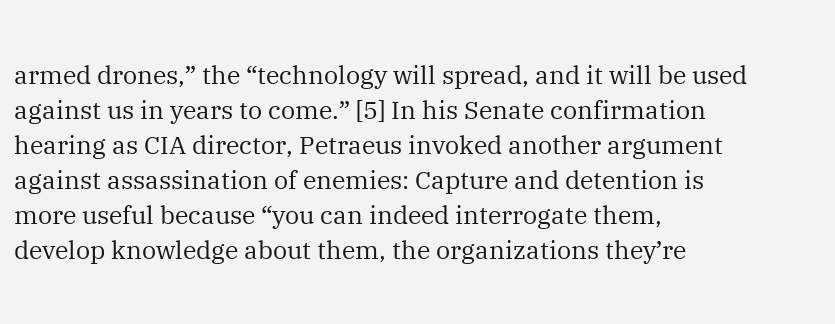armed drones,” the “technology will spread, and it will be used against us in years to come.” [5] In his Senate confirmation hearing as CIA director, Petraeus invoked another argument against assassination of enemies: Capture and detention is more useful because “you can indeed interrogate them, develop knowledge about them, the organizations they’re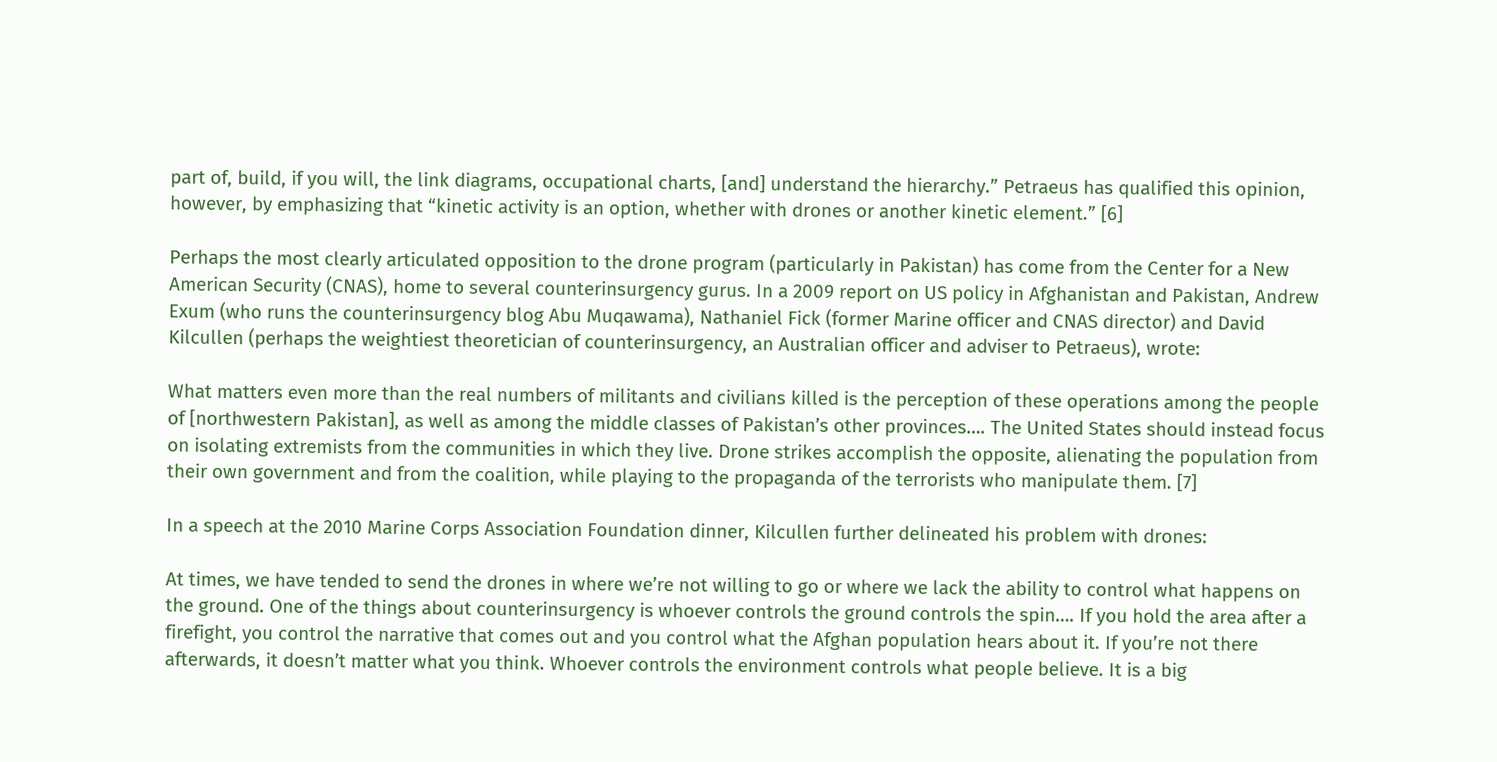part of, build, if you will, the link diagrams, occupational charts, [and] understand the hierarchy.” Petraeus has qualified this opinion, however, by emphasizing that “kinetic activity is an option, whether with drones or another kinetic element.” [6]

Perhaps the most clearly articulated opposition to the drone program (particularly in Pakistan) has come from the Center for a New American Security (CNAS), home to several counterinsurgency gurus. In a 2009 report on US policy in Afghanistan and Pakistan, Andrew Exum (who runs the counterinsurgency blog Abu Muqawama), Nathaniel Fick (former Marine officer and CNAS director) and David Kilcullen (perhaps the weightiest theoretician of counterinsurgency, an Australian officer and adviser to Petraeus), wrote:

What matters even more than the real numbers of militants and civilians killed is the perception of these operations among the people of [northwestern Pakistan], as well as among the middle classes of Pakistan’s other provinces…. The United States should instead focus on isolating extremists from the communities in which they live. Drone strikes accomplish the opposite, alienating the population from their own government and from the coalition, while playing to the propaganda of the terrorists who manipulate them. [7]

In a speech at the 2010 Marine Corps Association Foundation dinner, Kilcullen further delineated his problem with drones:

At times, we have tended to send the drones in where we’re not willing to go or where we lack the ability to control what happens on the ground. One of the things about counterinsurgency is whoever controls the ground controls the spin…. If you hold the area after a firefight, you control the narrative that comes out and you control what the Afghan population hears about it. If you’re not there afterwards, it doesn’t matter what you think. Whoever controls the environment controls what people believe. It is a big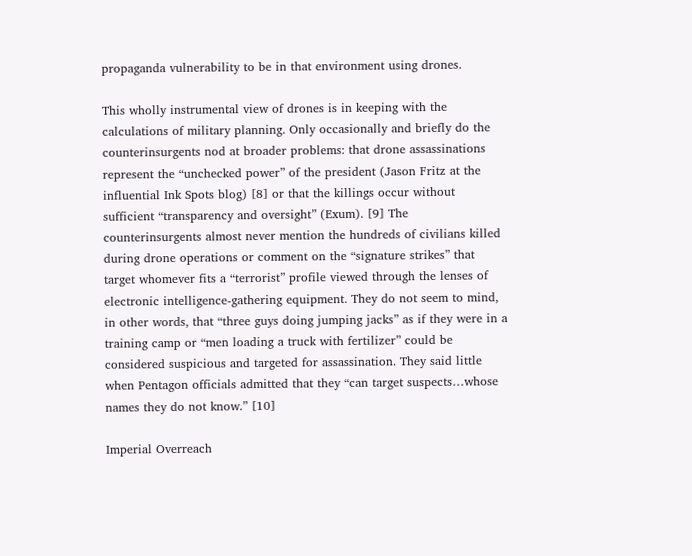propaganda vulnerability to be in that environment using drones.

This wholly instrumental view of drones is in keeping with the calculations of military planning. Only occasionally and briefly do the counterinsurgents nod at broader problems: that drone assassinations represent the “unchecked power” of the president (Jason Fritz at the influential Ink Spots blog) [8] or that the killings occur without sufficient “transparency and oversight” (Exum). [9] The counterinsurgents almost never mention the hundreds of civilians killed during drone operations or comment on the “signature strikes” that target whomever fits a “terrorist” profile viewed through the lenses of electronic intelligence-gathering equipment. They do not seem to mind, in other words, that “three guys doing jumping jacks” as if they were in a training camp or “men loading a truck with fertilizer” could be considered suspicious and targeted for assassination. They said little when Pentagon officials admitted that they “can target suspects…whose names they do not know.” [10]

Imperial Overreach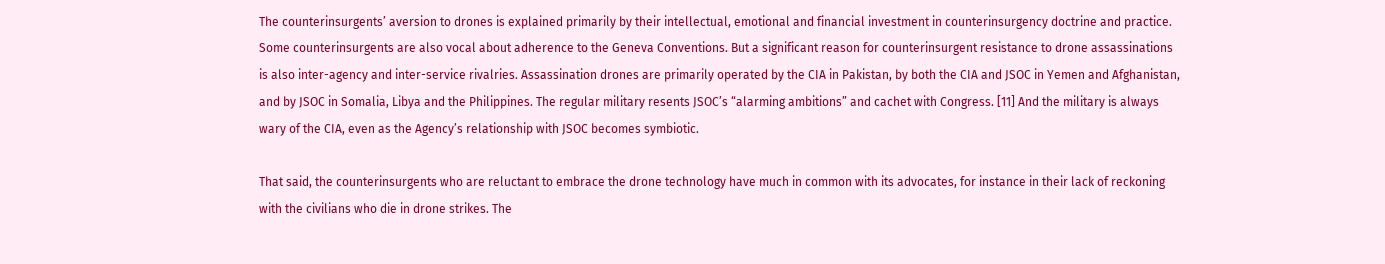The counterinsurgents’ aversion to drones is explained primarily by their intellectual, emotional and financial investment in counterinsurgency doctrine and practice. Some counterinsurgents are also vocal about adherence to the Geneva Conventions. But a significant reason for counterinsurgent resistance to drone assassinations is also inter-agency and inter-service rivalries. Assassination drones are primarily operated by the CIA in Pakistan, by both the CIA and JSOC in Yemen and Afghanistan, and by JSOC in Somalia, Libya and the Philippines. The regular military resents JSOC’s “alarming ambitions” and cachet with Congress. [11] And the military is always wary of the CIA, even as the Agency’s relationship with JSOC becomes symbiotic.

That said, the counterinsurgents who are reluctant to embrace the drone technology have much in common with its advocates, for instance in their lack of reckoning with the civilians who die in drone strikes. The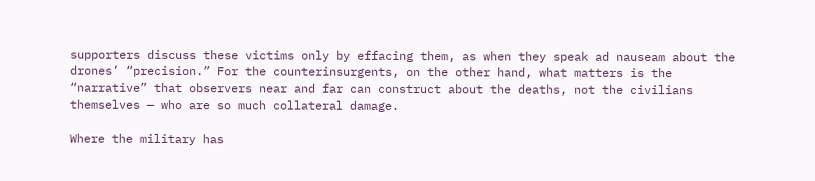supporters discuss these victims only by effacing them, as when they speak ad nauseam about the drones’ “precision.” For the counterinsurgents, on the other hand, what matters is the “narrative” that observers near and far can construct about the deaths, not the civilians themselves — who are so much collateral damage.

Where the military has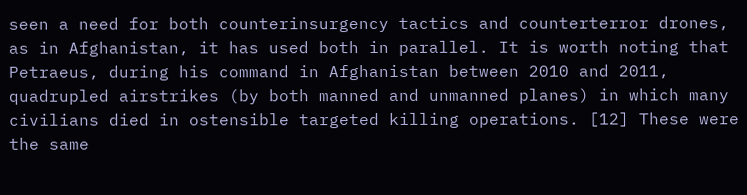seen a need for both counterinsurgency tactics and counterterror drones, as in Afghanistan, it has used both in parallel. It is worth noting that Petraeus, during his command in Afghanistan between 2010 and 2011, quadrupled airstrikes (by both manned and unmanned planes) in which many civilians died in ostensible targeted killing operations. [12] These were the same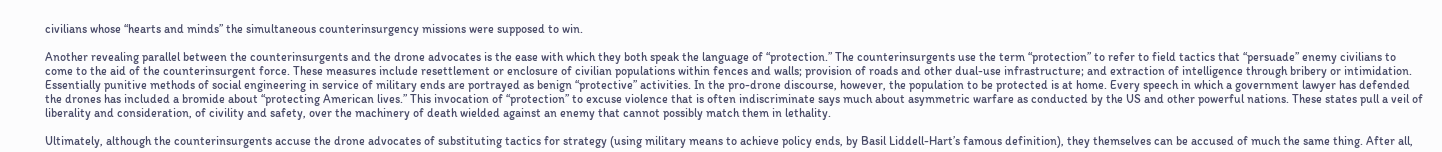civilians whose “hearts and minds” the simultaneous counterinsurgency missions were supposed to win.

Another revealing parallel between the counterinsurgents and the drone advocates is the ease with which they both speak the language of “protection.” The counterinsurgents use the term “protection” to refer to field tactics that “persuade” enemy civilians to come to the aid of the counterinsurgent force. These measures include resettlement or enclosure of civilian populations within fences and walls; provision of roads and other dual-use infrastructure; and extraction of intelligence through bribery or intimidation. Essentially punitive methods of social engineering in service of military ends are portrayed as benign “protective” activities. In the pro-drone discourse, however, the population to be protected is at home. Every speech in which a government lawyer has defended the drones has included a bromide about “protecting American lives.” This invocation of “protection” to excuse violence that is often indiscriminate says much about asymmetric warfare as conducted by the US and other powerful nations. These states pull a veil of liberality and consideration, of civility and safety, over the machinery of death wielded against an enemy that cannot possibly match them in lethality.

Ultimately, although the counterinsurgents accuse the drone advocates of substituting tactics for strategy (using military means to achieve policy ends, by Basil Liddell-Hart’s famous definition), they themselves can be accused of much the same thing. After all,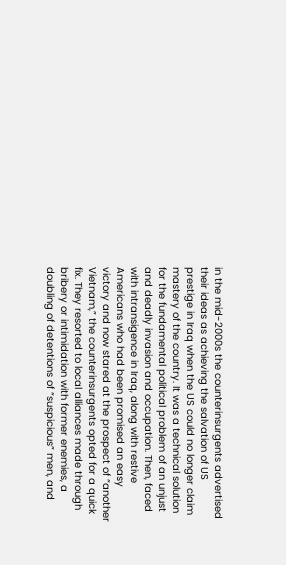in the mid-2000s the counterinsurgents advertised their ideas as achieving the salvation of US prestige in Iraq when the US could no longer claim mastery of the country. It was a technical solution for the fundamental political problem of an unjust and deadly invasion and occupation. Then, faced with intransigence in Iraq, along with restive Americans who had been promised an easy victory and now stared at the prospect of “another Vietnam,” the counterinsurgents opted for a quick fix. They resorted to local alliances made through bribery or intimidation with former enemies, a doubling of detentions of “suspicious” men, and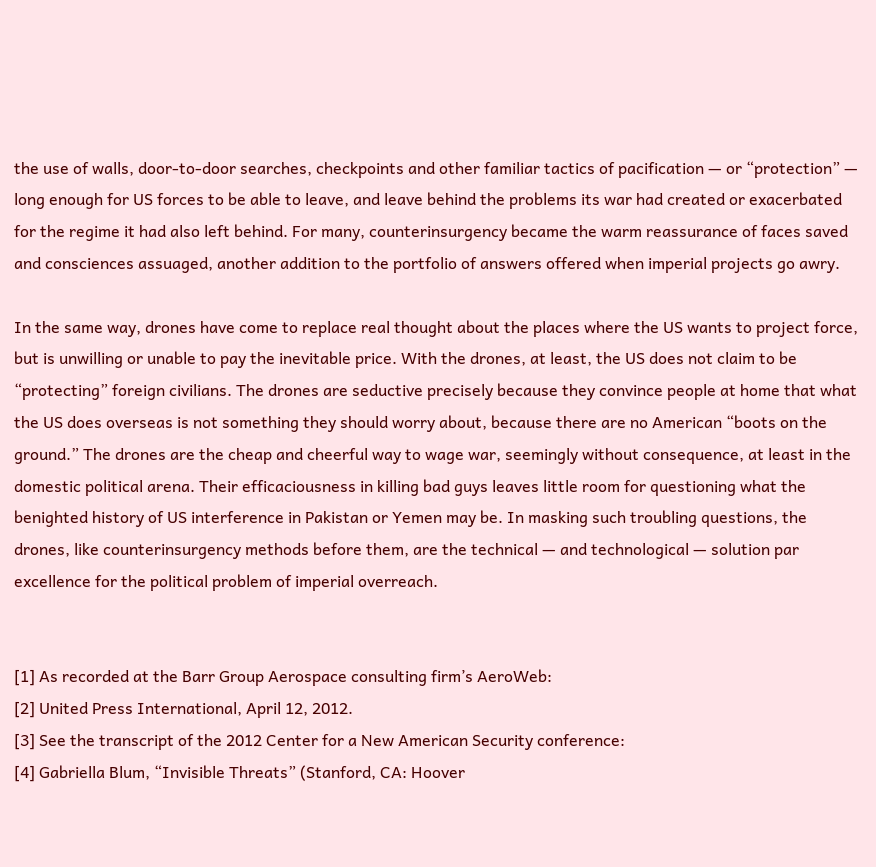the use of walls, door-to-door searches, checkpoints and other familiar tactics of pacification — or “protection” — long enough for US forces to be able to leave, and leave behind the problems its war had created or exacerbated for the regime it had also left behind. For many, counterinsurgency became the warm reassurance of faces saved and consciences assuaged, another addition to the portfolio of answers offered when imperial projects go awry.

In the same way, drones have come to replace real thought about the places where the US wants to project force, but is unwilling or unable to pay the inevitable price. With the drones, at least, the US does not claim to be “protecting” foreign civilians. The drones are seductive precisely because they convince people at home that what the US does overseas is not something they should worry about, because there are no American “boots on the ground.” The drones are the cheap and cheerful way to wage war, seemingly without consequence, at least in the domestic political arena. Their efficaciousness in killing bad guys leaves little room for questioning what the benighted history of US interference in Pakistan or Yemen may be. In masking such troubling questions, the drones, like counterinsurgency methods before them, are the technical — and technological — solution par excellence for the political problem of imperial overreach.


[1] As recorded at the Barr Group Aerospace consulting firm’s AeroWeb:
[2] United Press International, April 12, 2012.
[3] See the transcript of the 2012 Center for a New American Security conference:
[4] Gabriella Blum, “Invisible Threats” (Stanford, CA: Hoover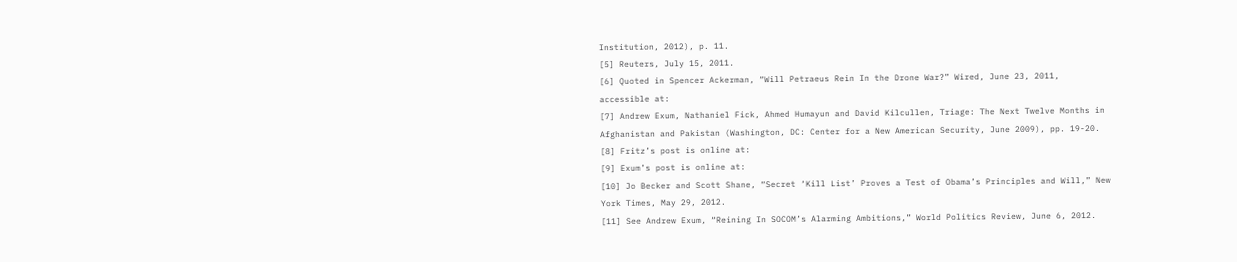Institution, 2012), p. 11.
[5] Reuters, July 15, 2011.
[6] Quoted in Spencer Ackerman, “Will Petraeus Rein In the Drone War?” Wired, June 23, 2011, accessible at:
[7] Andrew Exum, Nathaniel Fick, Ahmed Humayun and David Kilcullen, Triage: The Next Twelve Months in Afghanistan and Pakistan (Washington, DC: Center for a New American Security, June 2009), pp. 19-20.
[8] Fritz’s post is online at:
[9] Exum’s post is online at:
[10] Jo Becker and Scott Shane, “Secret ‘Kill List’ Proves a Test of Obama’s Principles and Will,” New York Times, May 29, 2012.
[11] See Andrew Exum, “Reining In SOCOM’s Alarming Ambitions,” World Politics Review, June 6, 2012.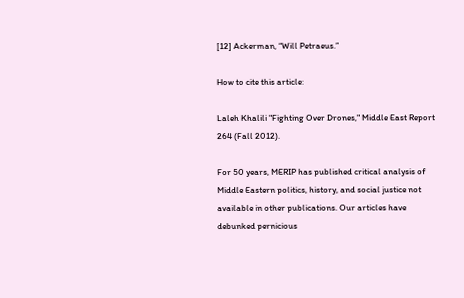[12] Ackerman, “Will Petraeus.”

How to cite this article:

Laleh Khalili "Fighting Over Drones," Middle East Report 264 (Fall 2012).

For 50 years, MERIP has published critical analysis of Middle Eastern politics, history, and social justice not available in other publications. Our articles have debunked pernicious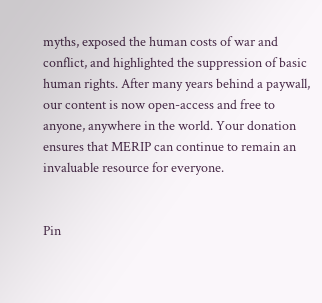myths, exposed the human costs of war and conflict, and highlighted the suppression of basic human rights. After many years behind a paywall, our content is now open-access and free to anyone, anywhere in the world. Your donation ensures that MERIP can continue to remain an invaluable resource for everyone.


Pin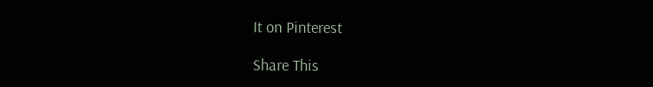It on Pinterest

Share This